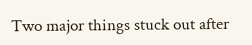Two major things stuck out after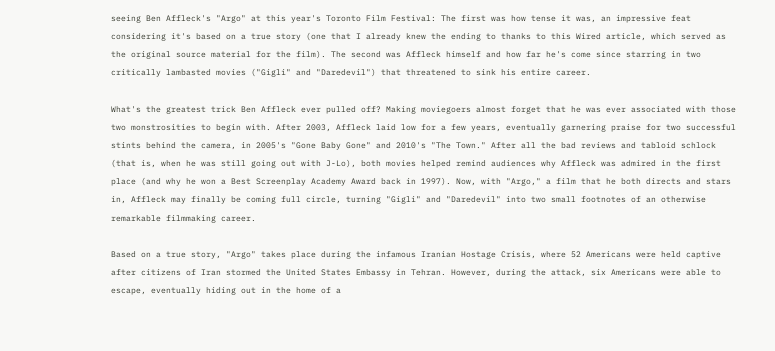seeing Ben Affleck's "Argo" at this year's Toronto Film Festival: The first was how tense it was, an impressive feat considering it's based on a true story (one that I already knew the ending to thanks to this Wired article, which served as the original source material for the film). The second was Affleck himself and how far he's come since starring in two critically lambasted movies ("Gigli" and "Daredevil") that threatened to sink his entire career.

What's the greatest trick Ben Affleck ever pulled off? Making moviegoers almost forget that he was ever associated with those two monstrosities to begin with. After 2003, Affleck laid low for a few years, eventually garnering praise for two successful stints behind the camera, in 2005's "Gone Baby Gone" and 2010's "The Town." After all the bad reviews and tabloid schlock (that is, when he was still going out with J-Lo), both movies helped remind audiences why Affleck was admired in the first place (and why he won a Best Screenplay Academy Award back in 1997). Now, with "Argo," a film that he both directs and stars in, Affleck may finally be coming full circle, turning "Gigli" and "Daredevil" into two small footnotes of an otherwise remarkable filmmaking career.

Based on a true story, "Argo" takes place during the infamous Iranian Hostage Crisis, where 52 Americans were held captive after citizens of Iran stormed the United States Embassy in Tehran. However, during the attack, six Americans were able to escape, eventually hiding out in the home of a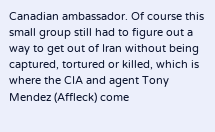Canadian ambassador. Of course this small group still had to figure out a way to get out of Iran without being captured, tortured or killed, which is where the CIA and agent Tony Mendez (Affleck) come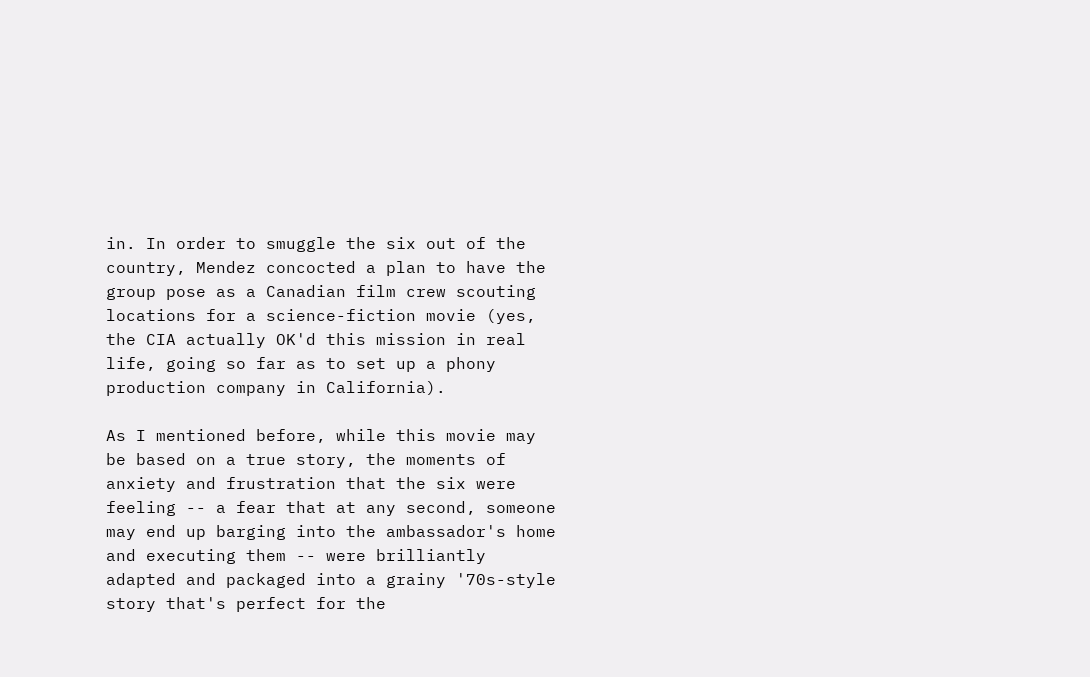in. In order to smuggle the six out of the country, Mendez concocted a plan to have the group pose as a Canadian film crew scouting locations for a science-fiction movie (yes, the CIA actually OK'd this mission in real life, going so far as to set up a phony production company in California).

As I mentioned before, while this movie may be based on a true story, the moments of anxiety and frustration that the six were feeling -- a fear that at any second, someone may end up barging into the ambassador's home and executing them -- were brilliantly adapted and packaged into a grainy '70s-style story that's perfect for the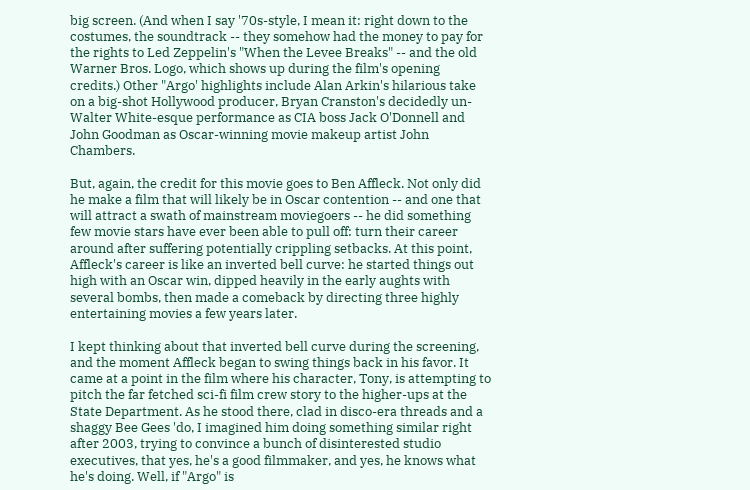big screen. (And when I say '70s-style, I mean it: right down to the costumes, the soundtrack -- they somehow had the money to pay for the rights to Led Zeppelin's "When the Levee Breaks" -- and the old Warner Bros. Logo, which shows up during the film's opening credits.) Other "Argo' highlights include Alan Arkin's hilarious take on a big-shot Hollywood producer, Bryan Cranston's decidedly un-Walter White-esque performance as CIA boss Jack O'Donnell and John Goodman as Oscar-winning movie makeup artist John Chambers.

But, again, the credit for this movie goes to Ben Affleck. Not only did he make a film that will likely be in Oscar contention -- and one that will attract a swath of mainstream moviegoers -- he did something few movie stars have ever been able to pull off: turn their career around after suffering potentially crippling setbacks. At this point, Affleck's career is like an inverted bell curve: he started things out high with an Oscar win, dipped heavily in the early aughts with several bombs, then made a comeback by directing three highly entertaining movies a few years later.

I kept thinking about that inverted bell curve during the screening, and the moment Affleck began to swing things back in his favor. It came at a point in the film where his character, Tony, is attempting to pitch the far fetched sci-fi film crew story to the higher-ups at the State Department. As he stood there, clad in disco-era threads and a shaggy Bee Gees 'do, I imagined him doing something similar right after 2003, trying to convince a bunch of disinterested studio executives, that yes, he's a good filmmaker, and yes, he knows what he's doing. Well, if "Argo" is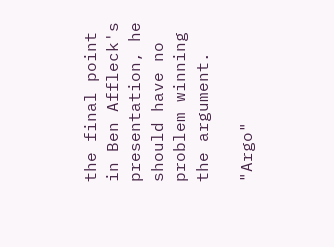the final point in Ben Affleck's presentation, he should have no problem winning the argument.

"Argo"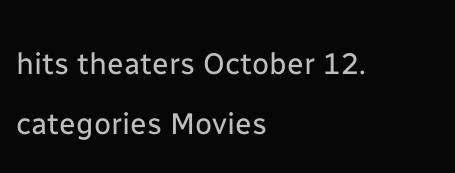hits theaters October 12.
categories Movies